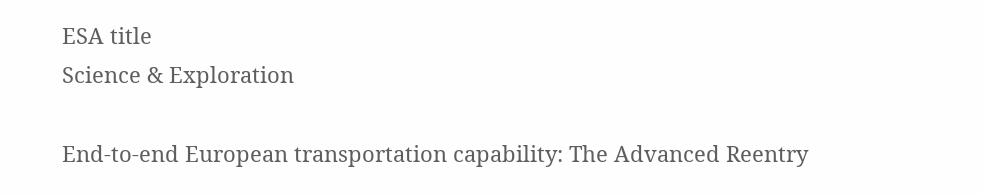ESA title
Science & Exploration

End-to-end European transportation capability: The Advanced Reentry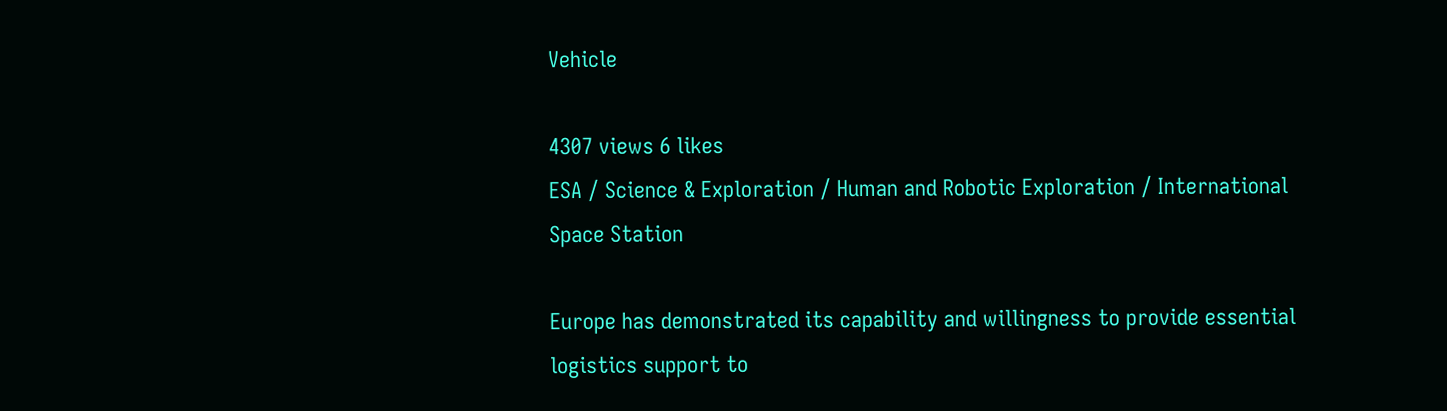Vehicle

4307 views 6 likes
ESA / Science & Exploration / Human and Robotic Exploration / International Space Station

Europe has demonstrated its capability and willingness to provide essential logistics support to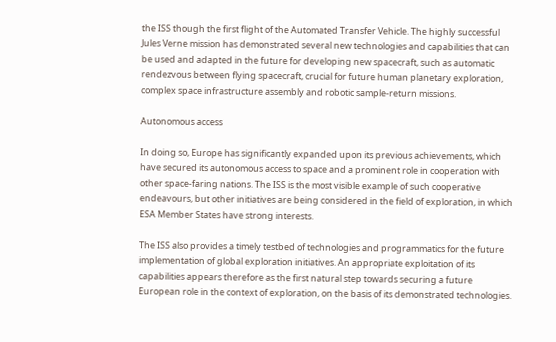the ISS though the first flight of the Automated Transfer Vehicle. The highly successful Jules Verne mission has demonstrated several new technologies and capabilities that can be used and adapted in the future for developing new spacecraft, such as automatic rendezvous between flying spacecraft, crucial for future human planetary exploration, complex space infrastructure assembly and robotic sample-return missions.

Autonomous access

In doing so, Europe has significantly expanded upon its previous achievements, which have secured its autonomous access to space and a prominent role in cooperation with other space-faring nations. The ISS is the most visible example of such cooperative endeavours, but other initiatives are being considered in the field of exploration, in which ESA Member States have strong interests.

The ISS also provides a timely testbed of technologies and programmatics for the future implementation of global exploration initiatives. An appropriate exploitation of its capabilities appears therefore as the first natural step towards securing a future European role in the context of exploration, on the basis of its demonstrated technologies.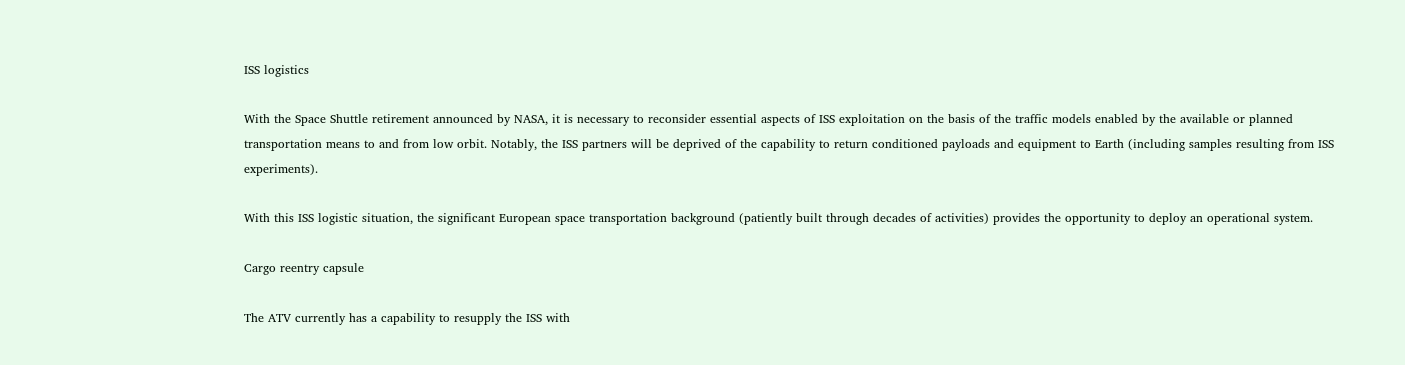ISS logistics

With the Space Shuttle retirement announced by NASA, it is necessary to reconsider essential aspects of ISS exploitation on the basis of the traffic models enabled by the available or planned transportation means to and from low orbit. Notably, the ISS partners will be deprived of the capability to return conditioned payloads and equipment to Earth (including samples resulting from ISS experiments).

With this ISS logistic situation, the significant European space transportation background (patiently built through decades of activities) provides the opportunity to deploy an operational system.

Cargo reentry capsule

The ATV currently has a capability to resupply the ISS with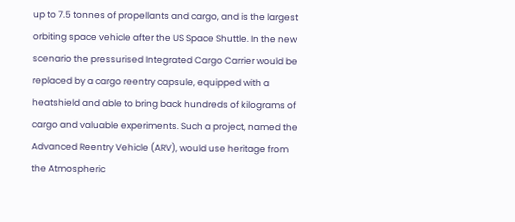up to 7.5 tonnes of propellants and cargo, and is the largest orbiting space vehicle after the US Space Shuttle. In the new scenario the pressurised Integrated Cargo Carrier would be replaced by a cargo reentry capsule, equipped with a heatshield and able to bring back hundreds of kilograms of cargo and valuable experiments. Such a project, named the Advanced Reentry Vehicle (ARV), would use heritage from the Atmospheric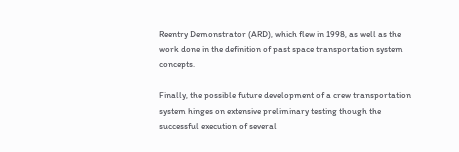Reentry Demonstrator (ARD), which flew in 1998, as well as the work done in the definition of past space transportation system concepts.

Finally, the possible future development of a crew transportation system hinges on extensive preliminary testing though the successful execution of several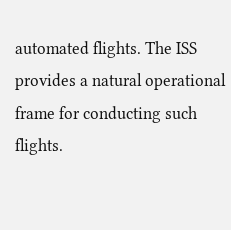automated flights. The ISS provides a natural operational frame for conducting such flights.